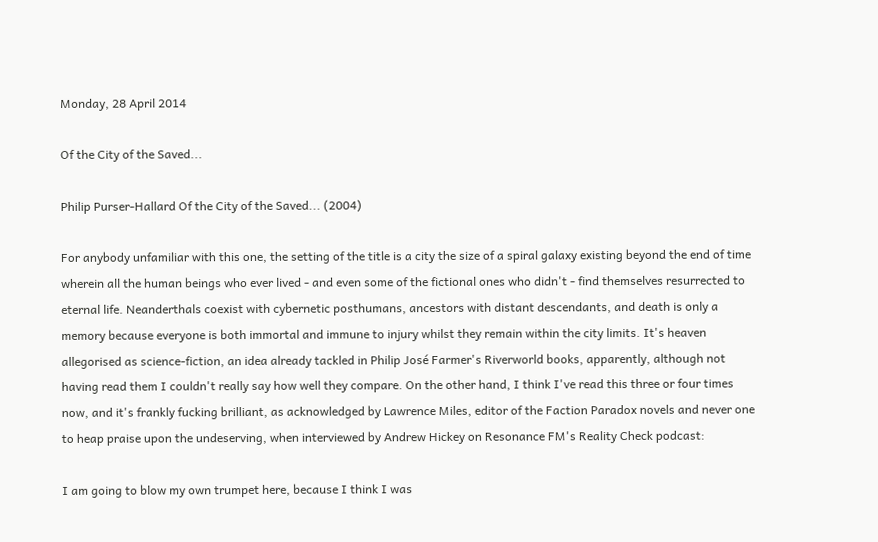Monday, 28 April 2014

Of the City of the Saved...

Philip Purser-Hallard Of the City of the Saved... (2004)

For anybody unfamiliar with this one, the setting of the title is a city the size of a spiral galaxy existing beyond the end of time wherein all the human beings who ever lived - and even some of the fictional ones who didn't - find themselves resurrected to eternal life. Neanderthals coexist with cybernetic posthumans, ancestors with distant descendants, and death is only a memory because everyone is both immortal and immune to injury whilst they remain within the city limits. It's heaven allegorised as science-fiction, an idea already tackled in Philip José Farmer's Riverworld books, apparently, although not having read them I couldn't really say how well they compare. On the other hand, I think I've read this three or four times now, and it's frankly fucking brilliant, as acknowledged by Lawrence Miles, editor of the Faction Paradox novels and never one to heap praise upon the undeserving, when interviewed by Andrew Hickey on Resonance FM's Reality Check podcast:

I am going to blow my own trumpet here, because I think I was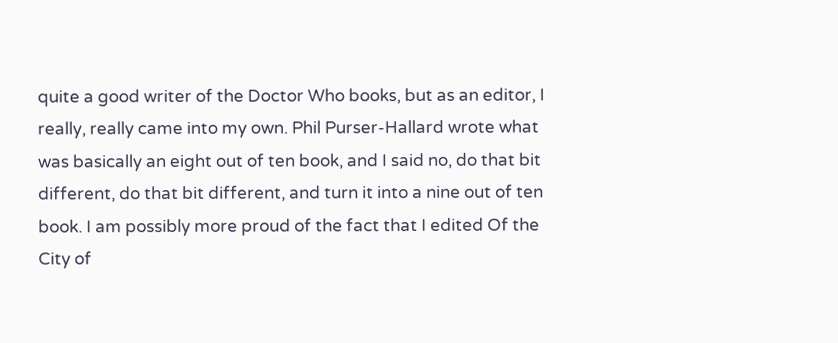quite a good writer of the Doctor Who books, but as an editor, I really, really came into my own. Phil Purser-Hallard wrote what was basically an eight out of ten book, and I said no, do that bit different, do that bit different, and turn it into a nine out of ten book. I am possibly more proud of the fact that I edited Of the City of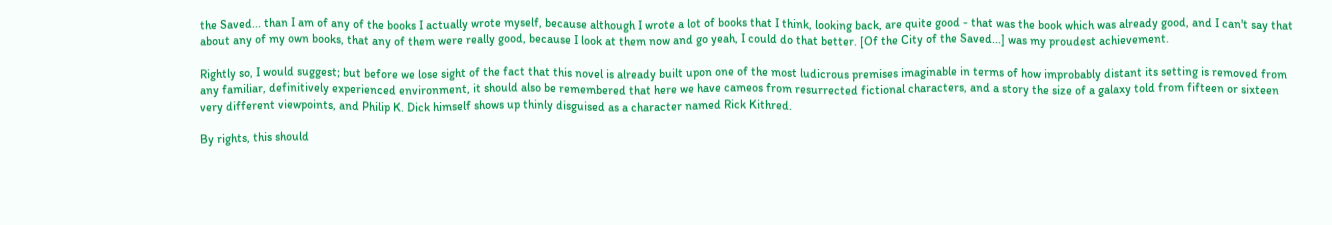the Saved... than I am of any of the books I actually wrote myself, because although I wrote a lot of books that I think, looking back, are quite good - that was the book which was already good, and I can't say that about any of my own books, that any of them were really good, because I look at them now and go yeah, I could do that better. [Of the City of the Saved...] was my proudest achievement.

Rightly so, I would suggest; but before we lose sight of the fact that this novel is already built upon one of the most ludicrous premises imaginable in terms of how improbably distant its setting is removed from any familiar, definitively experienced environment, it should also be remembered that here we have cameos from resurrected fictional characters, and a story the size of a galaxy told from fifteen or sixteen very different viewpoints, and Philip K. Dick himself shows up thinly disguised as a character named Rick Kithred.

By rights, this should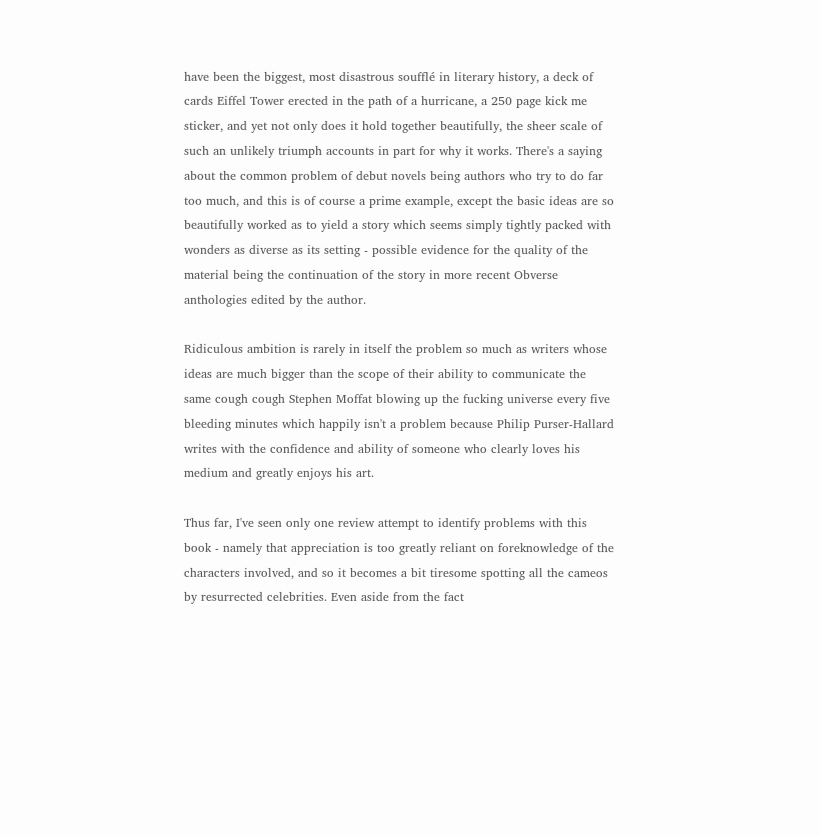have been the biggest, most disastrous soufflé in literary history, a deck of cards Eiffel Tower erected in the path of a hurricane, a 250 page kick me sticker, and yet not only does it hold together beautifully, the sheer scale of such an unlikely triumph accounts in part for why it works. There's a saying about the common problem of debut novels being authors who try to do far too much, and this is of course a prime example, except the basic ideas are so beautifully worked as to yield a story which seems simply tightly packed with wonders as diverse as its setting - possible evidence for the quality of the material being the continuation of the story in more recent Obverse anthologies edited by the author.

Ridiculous ambition is rarely in itself the problem so much as writers whose ideas are much bigger than the scope of their ability to communicate the same cough cough Stephen Moffat blowing up the fucking universe every five bleeding minutes which happily isn't a problem because Philip Purser-Hallard writes with the confidence and ability of someone who clearly loves his medium and greatly enjoys his art.

Thus far, I've seen only one review attempt to identify problems with this book - namely that appreciation is too greatly reliant on foreknowledge of the characters involved, and so it becomes a bit tiresome spotting all the cameos by resurrected celebrities. Even aside from the fact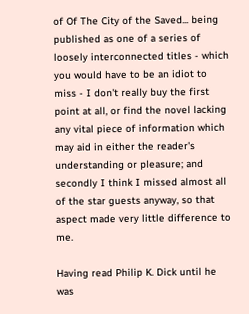of Of The City of the Saved... being published as one of a series of loosely interconnected titles - which you would have to be an idiot to miss - I don't really buy the first point at all, or find the novel lacking any vital piece of information which may aid in either the reader's understanding or pleasure; and secondly I think I missed almost all of the star guests anyway, so that aspect made very little difference to me.

Having read Philip K. Dick until he was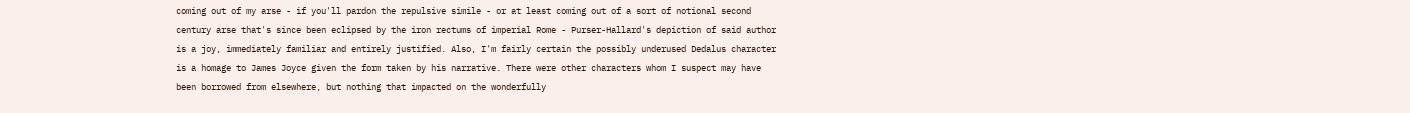coming out of my arse - if you'll pardon the repulsive simile - or at least coming out of a sort of notional second century arse that's since been eclipsed by the iron rectums of imperial Rome - Purser-Hallard's depiction of said author is a joy, immediately familiar and entirely justified. Also, I'm fairly certain the possibly underused Dedalus character is a homage to James Joyce given the form taken by his narrative. There were other characters whom I suspect may have been borrowed from elsewhere, but nothing that impacted on the wonderfully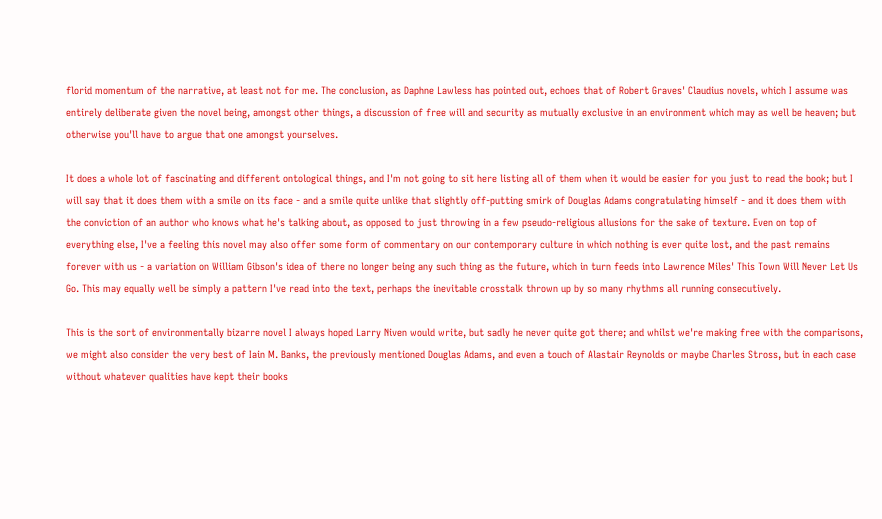florid momentum of the narrative, at least not for me. The conclusion, as Daphne Lawless has pointed out, echoes that of Robert Graves' Claudius novels, which I assume was entirely deliberate given the novel being, amongst other things, a discussion of free will and security as mutually exclusive in an environment which may as well be heaven; but otherwise you'll have to argue that one amongst yourselves.

It does a whole lot of fascinating and different ontological things, and I'm not going to sit here listing all of them when it would be easier for you just to read the book; but I will say that it does them with a smile on its face - and a smile quite unlike that slightly off-putting smirk of Douglas Adams congratulating himself - and it does them with the conviction of an author who knows what he's talking about, as opposed to just throwing in a few pseudo-religious allusions for the sake of texture. Even on top of everything else, I've a feeling this novel may also offer some form of commentary on our contemporary culture in which nothing is ever quite lost, and the past remains forever with us - a variation on William Gibson's idea of there no longer being any such thing as the future, which in turn feeds into Lawrence Miles' This Town Will Never Let Us Go. This may equally well be simply a pattern I've read into the text, perhaps the inevitable crosstalk thrown up by so many rhythms all running consecutively.

This is the sort of environmentally bizarre novel I always hoped Larry Niven would write, but sadly he never quite got there; and whilst we're making free with the comparisons, we might also consider the very best of Iain M. Banks, the previously mentioned Douglas Adams, and even a touch of Alastair Reynolds or maybe Charles Stross, but in each case without whatever qualities have kept their books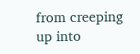from creeping up into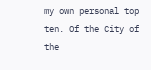my own personal top ten. Of the City of the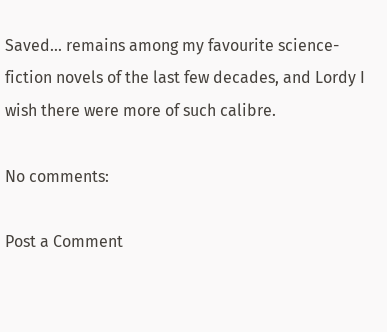Saved... remains among my favourite science-fiction novels of the last few decades, and Lordy I wish there were more of such calibre.

No comments:

Post a Comment